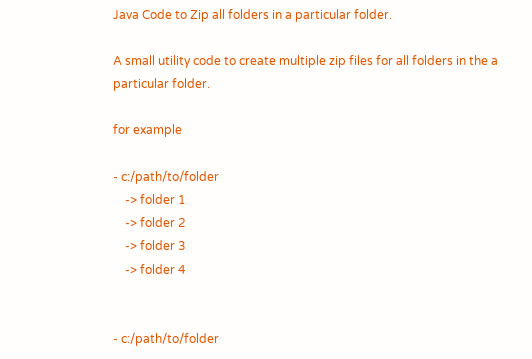Java Code to Zip all folders in a particular folder.

A small utility code to create multiple zip files for all folders in the a particular folder.

for example

- c:/path/to/folder
    -> folder 1
    -> folder 2
    -> folder 3
    -> folder 4


- c:/path/to/folder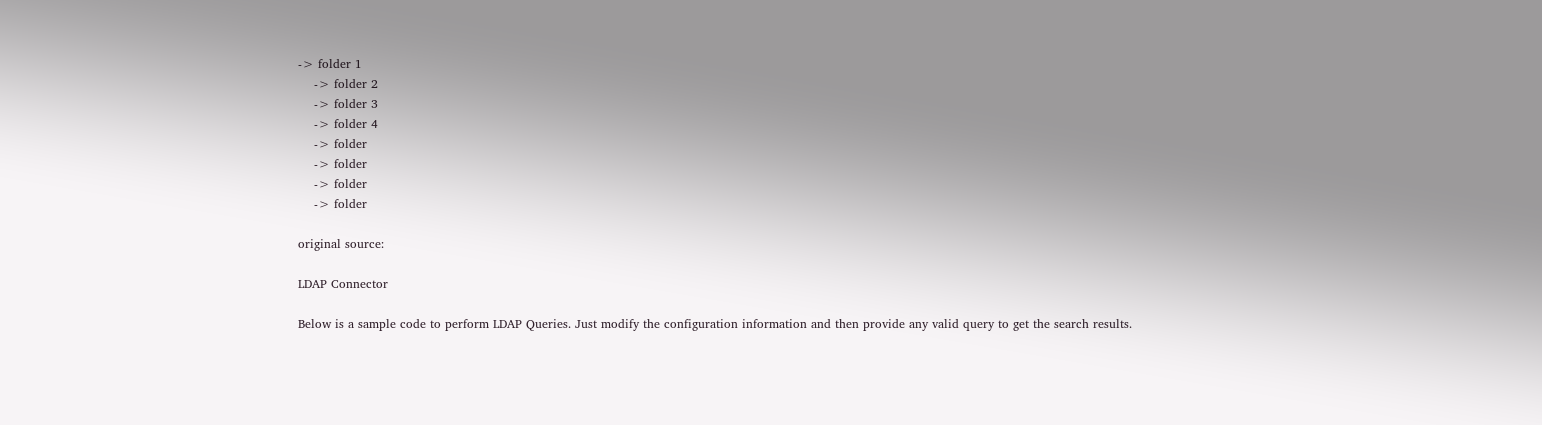-> folder 1
    -> folder 2
    -> folder 3
    -> folder 4
    -> folder
    -> folder
    -> folder
    -> folder

original source:

LDAP Connector

Below is a sample code to perform LDAP Queries. Just modify the configuration information and then provide any valid query to get the search results.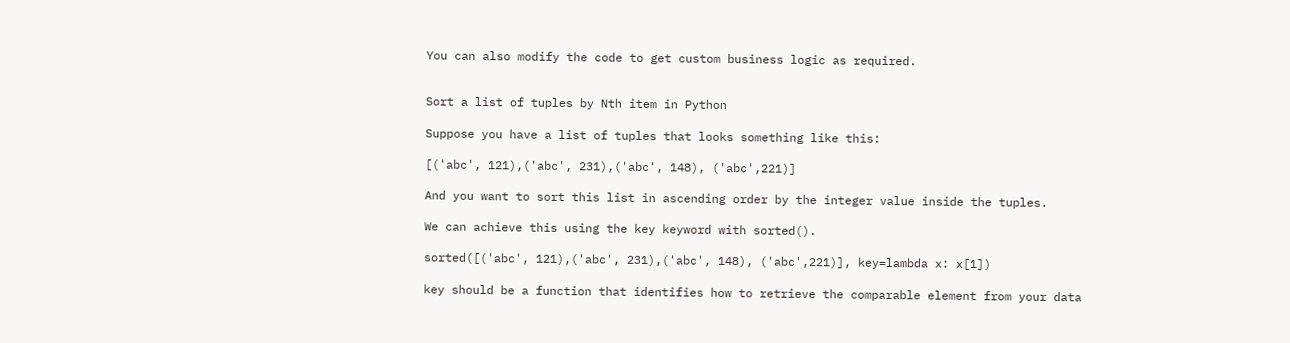You can also modify the code to get custom business logic as required.


Sort a list of tuples by Nth item in Python

Suppose you have a list of tuples that looks something like this:

[('abc', 121),('abc', 231),('abc', 148), ('abc',221)]

And you want to sort this list in ascending order by the integer value inside the tuples.

We can achieve this using the key keyword with sorted().

sorted([('abc', 121),('abc', 231),('abc', 148), ('abc',221)], key=lambda x: x[1])

key should be a function that identifies how to retrieve the comparable element from your data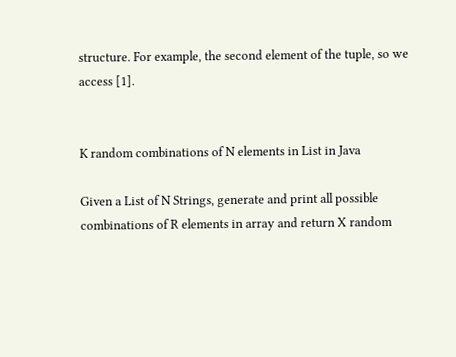structure. For example, the second element of the tuple, so we access [1].


K random combinations of N elements in List in Java

Given a List of N Strings, generate and print all possible combinations of R elements in array and return X random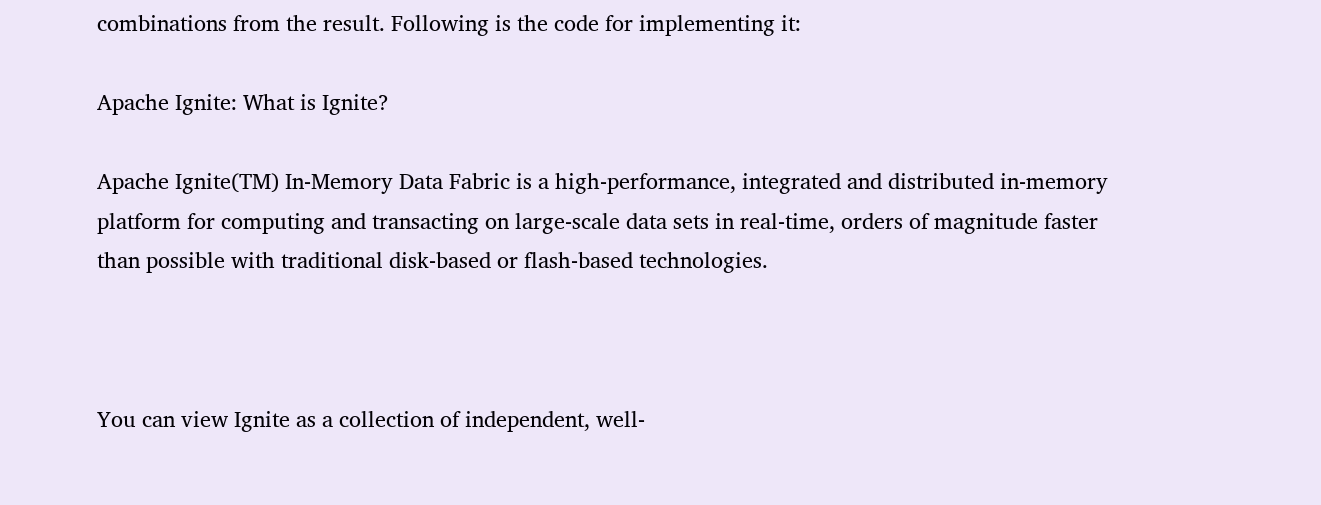combinations from the result. Following is the code for implementing it:

Apache Ignite: What is Ignite?

Apache Ignite(TM) In-Memory Data Fabric is a high-performance, integrated and distributed in-memory platform for computing and transacting on large-scale data sets in real-time, orders of magnitude faster than possible with traditional disk-based or flash-based technologies.



You can view Ignite as a collection of independent, well-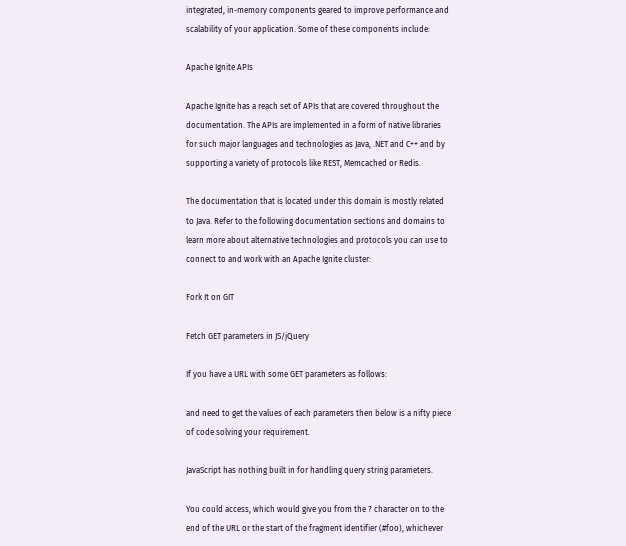integrated, in-memory components geared to improve performance and scalability of your application. Some of these components include:

Apache Ignite APIs

Apache Ignite has a reach set of APIs that are covered throughout the documentation. The APIs are implemented in a form of native libraries for such major languages and technologies as Java, .NET and C++ and by supporting a variety of protocols like REST, Memcached or Redis.

The documentation that is located under this domain is mostly related to Java. Refer to the following documentation sections and domains to learn more about alternative technologies and protocols you can use to connect to and work with an Apache Ignite cluster:

Fork It on GIT

Fetch GET parameters in JS/jQuery

If you have a URL with some GET parameters as follows:

and need to get the values of each parameters then below is a nifty piece of code solving your requirement.

JavaScript has nothing built in for handling query string parameters.

You could access, which would give you from the ? character on to the end of the URL or the start of the fragment identifier (#foo), whichever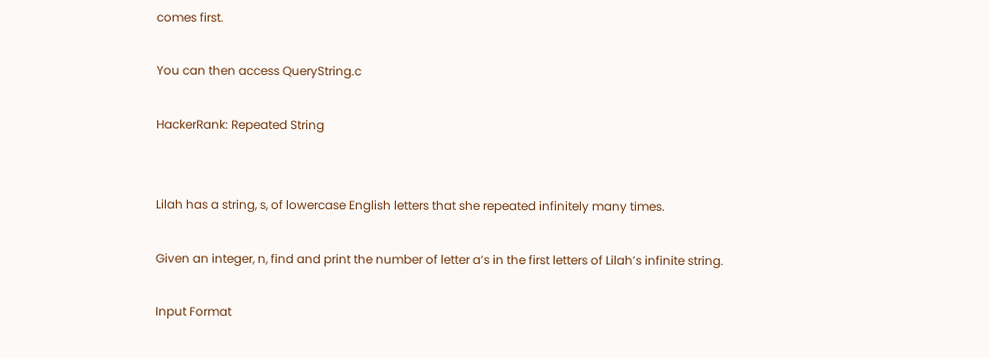comes first.

You can then access QueryString.c

HackerRank: Repeated String


Lilah has a string, s, of lowercase English letters that she repeated infinitely many times.

Given an integer, n, find and print the number of letter a‘s in the first letters of Lilah’s infinite string.

Input Format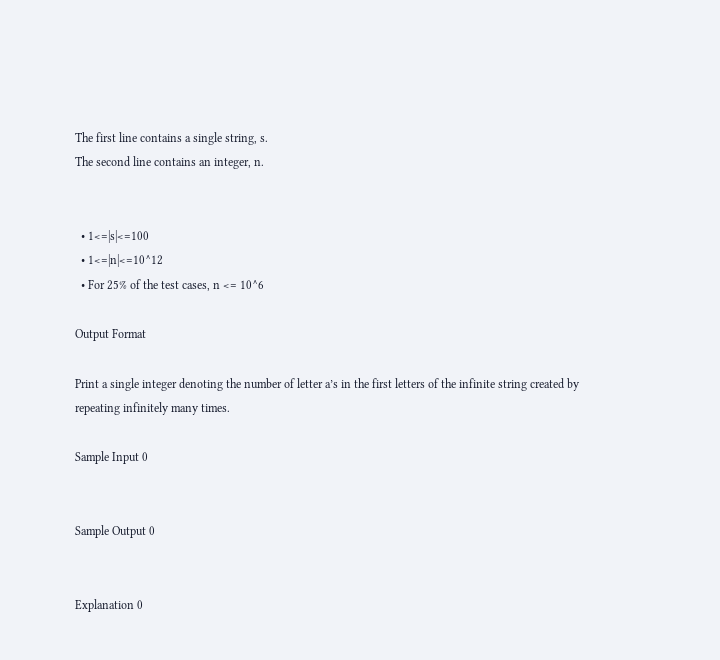The first line contains a single string, s.
The second line contains an integer, n.


  • 1<=|s|<=100
  • 1<=|n|<=10^12
  • For 25% of the test cases, n <= 10^6

Output Format

Print a single integer denoting the number of letter a’s in the first letters of the infinite string created by repeating infinitely many times.

Sample Input 0


Sample Output 0


Explanation 0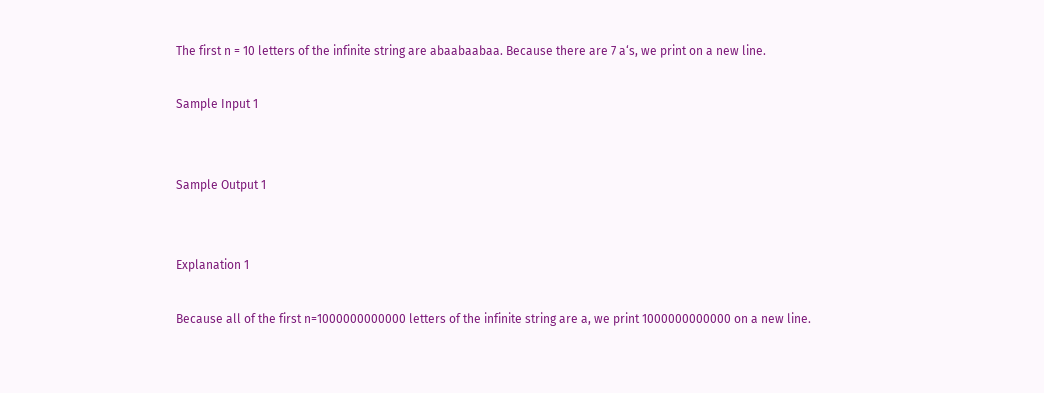The first n = 10 letters of the infinite string are abaabaabaa. Because there are 7 a‘s, we print on a new line.

Sample Input 1


Sample Output 1


Explanation 1

Because all of the first n=1000000000000 letters of the infinite string are a, we print 1000000000000 on a new line.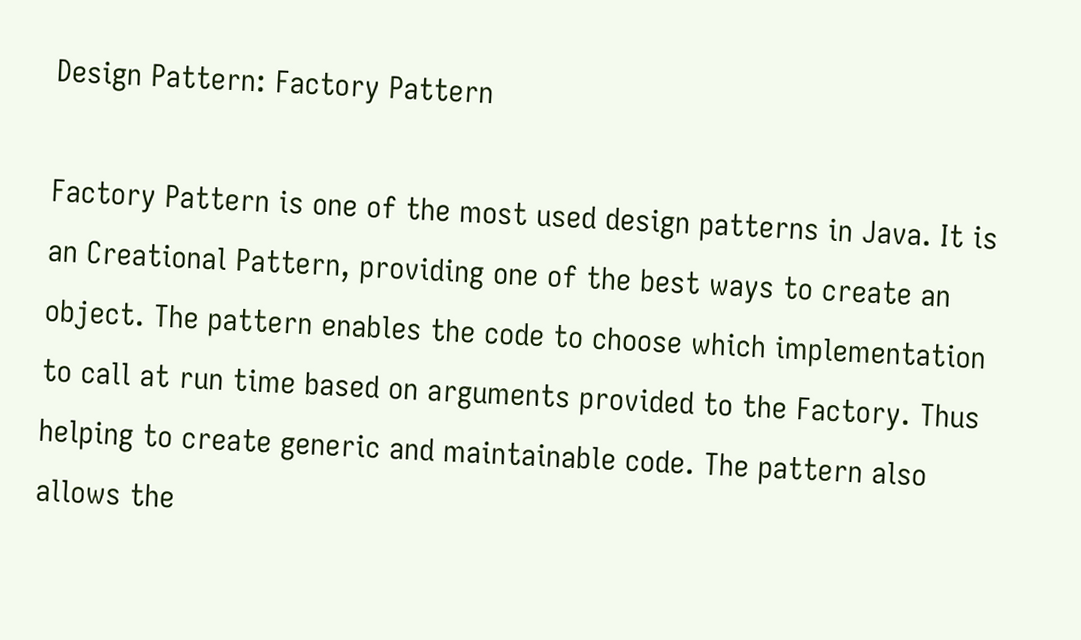Design Pattern: Factory Pattern

Factory Pattern is one of the most used design patterns in Java. It is an Creational Pattern, providing one of the best ways to create an object. The pattern enables the code to choose which implementation to call at run time based on arguments provided to the Factory. Thus helping to create generic and maintainable code. The pattern also allows the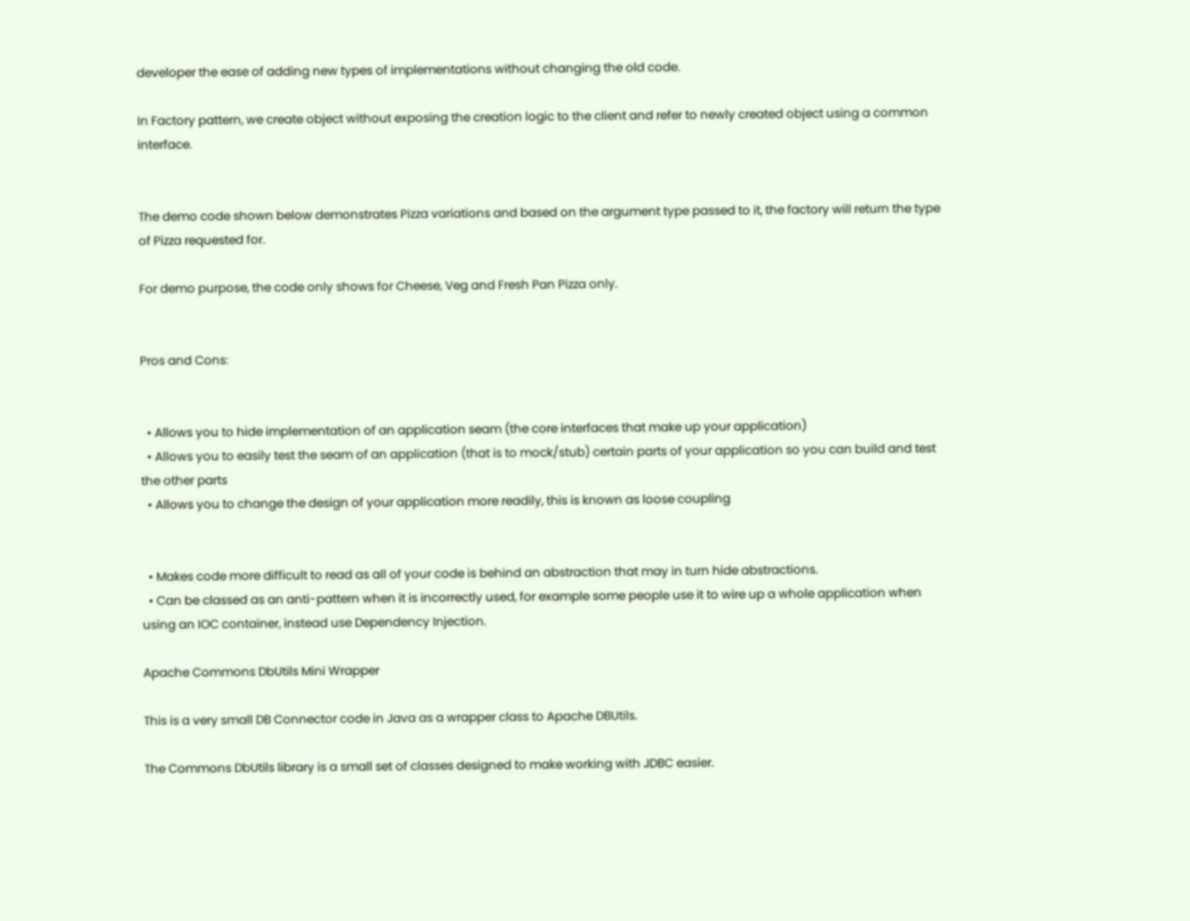developer the ease of adding new types of implementations without changing the old code.

In Factory pattern, we create object without exposing the creation logic to the client and refer to newly created object using a common interface.


The demo code shown below demonstrates Pizza variations and based on the argument type passed to it, the factory will return the type of Pizza requested for.

For demo purpose, the code only shows for Cheese, Veg and Fresh Pan Pizza only.


Pros and Cons:


  • Allows you to hide implementation of an application seam (the core interfaces that make up your application)
  • Allows you to easily test the seam of an application (that is to mock/stub) certain parts of your application so you can build and test the other parts
  • Allows you to change the design of your application more readily, this is known as loose coupling


  • Makes code more difficult to read as all of your code is behind an abstraction that may in turn hide abstractions.
  • Can be classed as an anti-pattern when it is incorrectly used, for example some people use it to wire up a whole application when using an IOC container, instead use Dependency Injection.

Apache Commons DbUtils Mini Wrapper

This is a very small DB Connector code in Java as a wrapper class to Apache DBUtils.

The Commons DbUtils library is a small set of classes designed to make working with JDBC easier.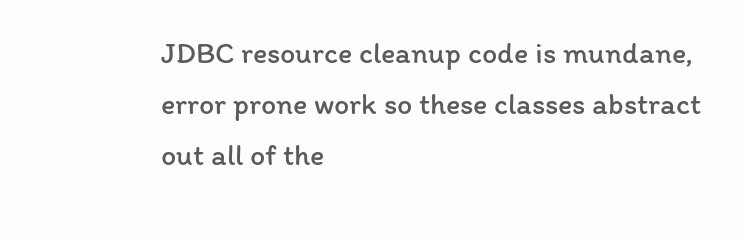JDBC resource cleanup code is mundane, error prone work so these classes abstract out all of the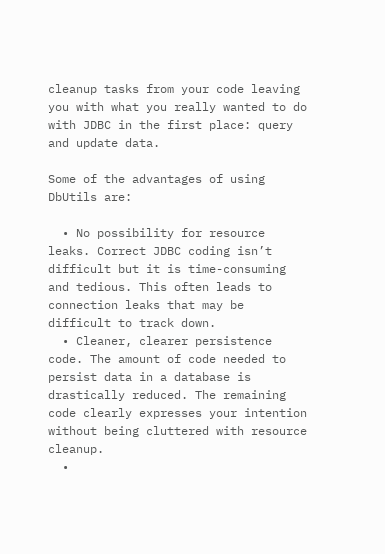cleanup tasks from your code leaving you with what you really wanted to do with JDBC in the first place: query and update data.

Some of the advantages of using DbUtils are:

  • No possibility for resource leaks. Correct JDBC coding isn’t difficult but it is time-consuming and tedious. This often leads to connection leaks that may be difficult to track down.
  • Cleaner, clearer persistence code. The amount of code needed to persist data in a database is drastically reduced. The remaining code clearly expresses your intention without being cluttered with resource cleanup.
  •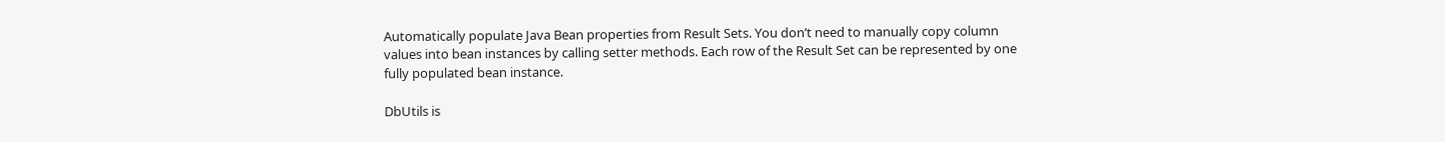Automatically populate Java Bean properties from Result Sets. You don’t need to manually copy column values into bean instances by calling setter methods. Each row of the Result Set can be represented by one fully populated bean instance.

DbUtils is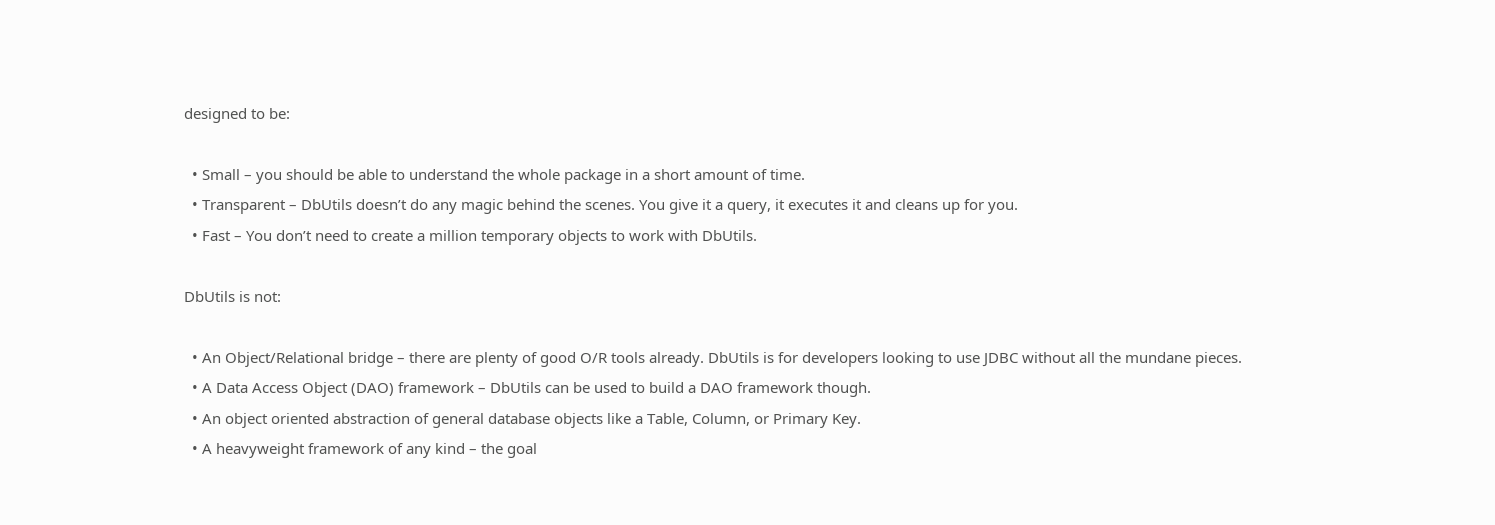designed to be:

  • Small – you should be able to understand the whole package in a short amount of time.
  • Transparent – DbUtils doesn’t do any magic behind the scenes. You give it a query, it executes it and cleans up for you.
  • Fast – You don’t need to create a million temporary objects to work with DbUtils.

DbUtils is not:

  • An Object/Relational bridge – there are plenty of good O/R tools already. DbUtils is for developers looking to use JDBC without all the mundane pieces.
  • A Data Access Object (DAO) framework – DbUtils can be used to build a DAO framework though.
  • An object oriented abstraction of general database objects like a Table, Column, or Primary Key.
  • A heavyweight framework of any kind – the goal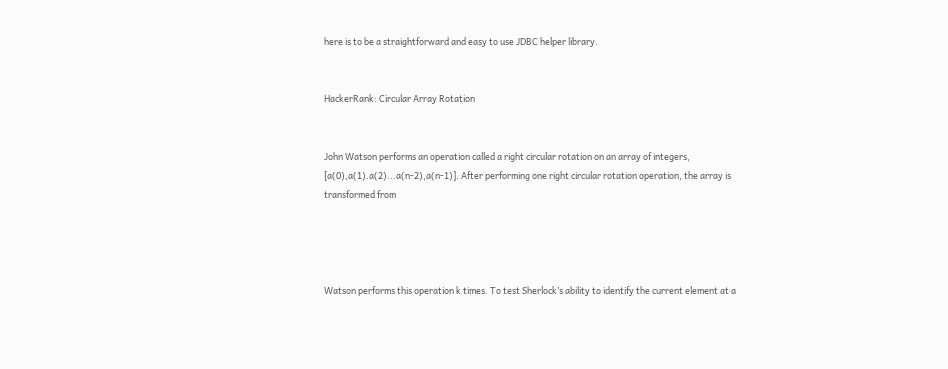here is to be a straightforward and easy to use JDBC helper library.


HackerRank: Circular Array Rotation


John Watson performs an operation called a right circular rotation on an array of integers, [a(0),a(1).a(2)...a(n-2),a(n-1)]. After performing one right circular rotation operation, the array is transformed from




Watson performs this operation k times. To test Sherlock’s ability to identify the current element at a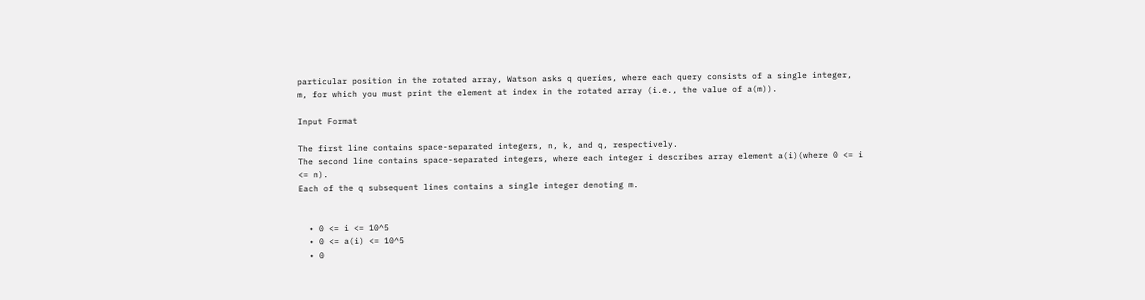particular position in the rotated array, Watson asks q queries, where each query consists of a single integer, m, for which you must print the element at index in the rotated array (i.e., the value of a(m)).

Input Format

The first line contains space-separated integers, n, k, and q, respectively.
The second line contains space-separated integers, where each integer i describes array element a(i)(where 0 <= i <= n).
Each of the q subsequent lines contains a single integer denoting m.


  • 0 <= i <= 10^5
  • 0 <= a(i) <= 10^5
  • 0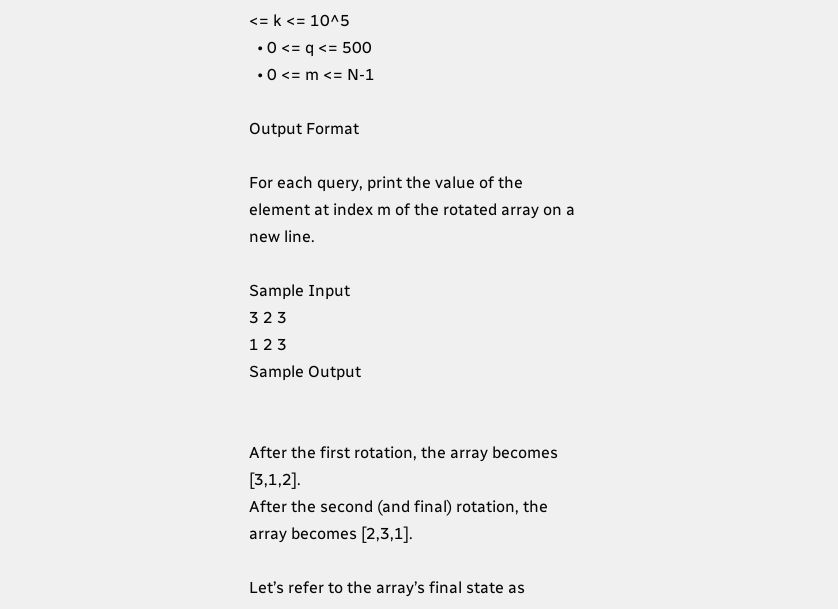<= k <= 10^5
  • 0 <= q <= 500
  • 0 <= m <= N-1

Output Format

For each query, print the value of the element at index m of the rotated array on a new line.

Sample Input
3 2 3
1 2 3
Sample Output


After the first rotation, the array becomes [3,1,2].
After the second (and final) rotation, the array becomes [2,3,1].

Let’s refer to the array’s final state as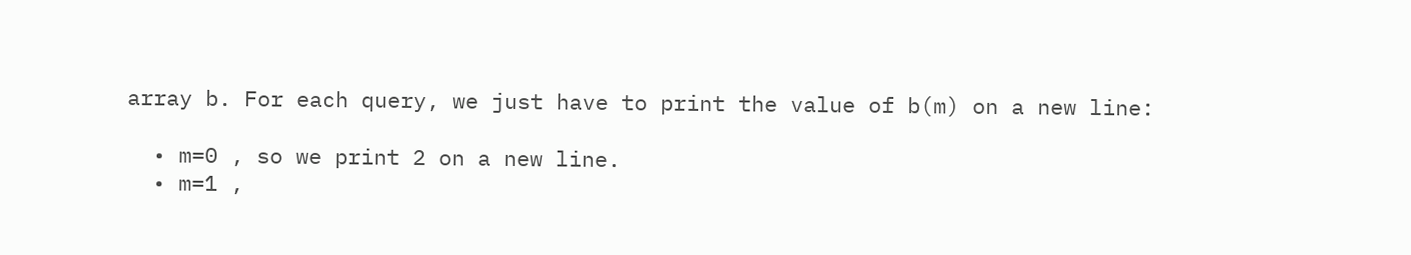array b. For each query, we just have to print the value of b(m) on a new line:

  • m=0 , so we print 2 on a new line.
  • m=1 ,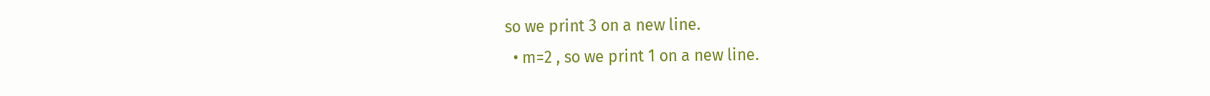so we print 3 on a new line.
  • m=2 , so we print 1 on a new line.